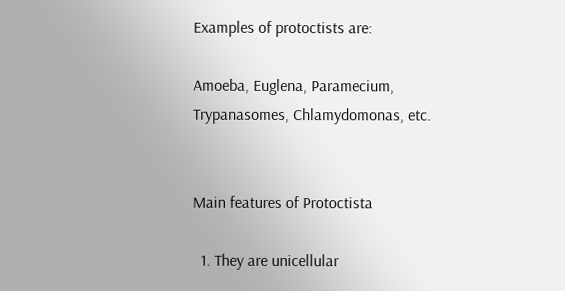Examples of protoctists are:

Amoeba, Euglena, Paramecium, Trypanasomes, Chlamydomonas, etc.


Main features of Protoctista

  1. They are unicellular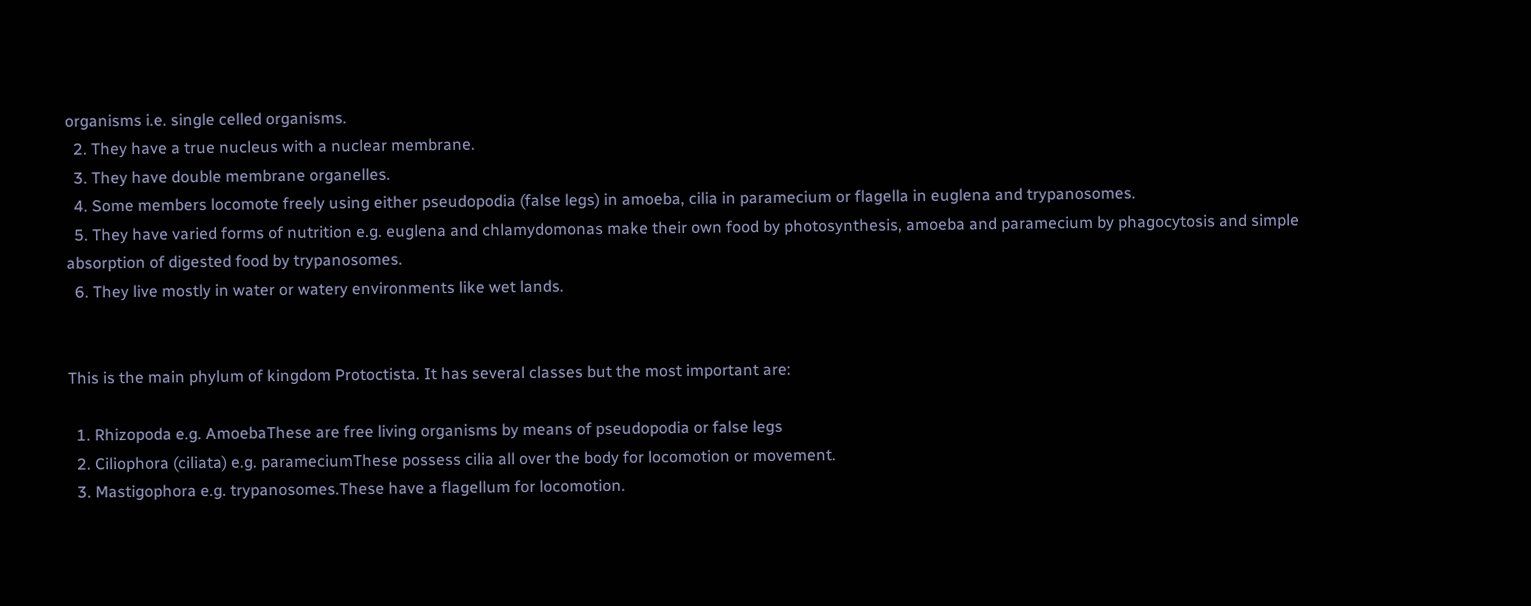organisms i.e. single celled organisms.
  2. They have a true nucleus with a nuclear membrane.
  3. They have double membrane organelles.
  4. Some members locomote freely using either pseudopodia (false legs) in amoeba, cilia in paramecium or flagella in euglena and trypanosomes.
  5. They have varied forms of nutrition e.g. euglena and chlamydomonas make their own food by photosynthesis, amoeba and paramecium by phagocytosis and simple absorption of digested food by trypanosomes.
  6. They live mostly in water or watery environments like wet lands.


This is the main phylum of kingdom Protoctista. It has several classes but the most important are:

  1. Rhizopoda e.g. AmoebaThese are free living organisms by means of pseudopodia or false legs
  2. Ciliophora (ciliata) e.g. parameciumThese possess cilia all over the body for locomotion or movement.
  3. Mastigophora e.g. trypanosomes.These have a flagellum for locomotion.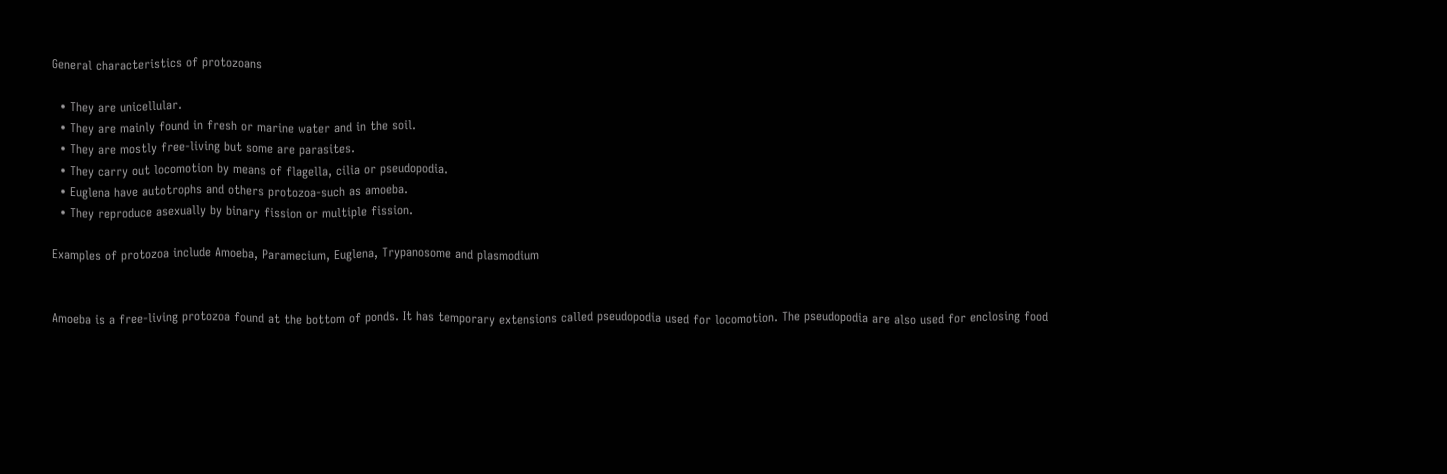General characteristics of protozoans

  • They are unicellular.
  • They are mainly found in fresh or marine water and in the soil.
  • They are mostly free-living but some are parasites.
  • They carry out locomotion by means of flagella, cilia or pseudopodia.
  • Euglena have autotrophs and others protozoa-such as amoeba.
  • They reproduce asexually by binary fission or multiple fission.

Examples of protozoa include Amoeba, Paramecium, Euglena, Trypanosome and plasmodium


Amoeba is a free-living protozoa found at the bottom of ponds. It has temporary extensions called pseudopodia used for locomotion. The pseudopodia are also used for enclosing food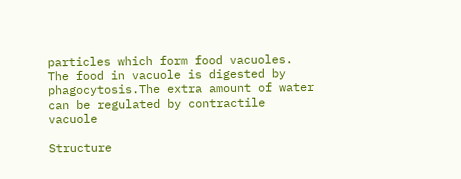particles which form food vacuoles. The food in vacuole is digested by phagocytosis.The extra amount of water can be regulated by contractile vacuole

Structure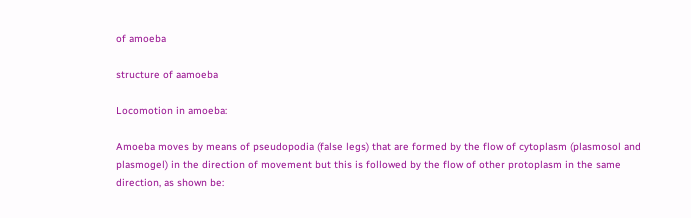of amoeba

structure of aamoeba

Locomotion in amoeba:

Amoeba moves by means of pseudopodia (false legs) that are formed by the flow of cytoplasm (plasmosol and plasmogel) in the direction of movement but this is followed by the flow of other protoplasm in the same direction, as shown be: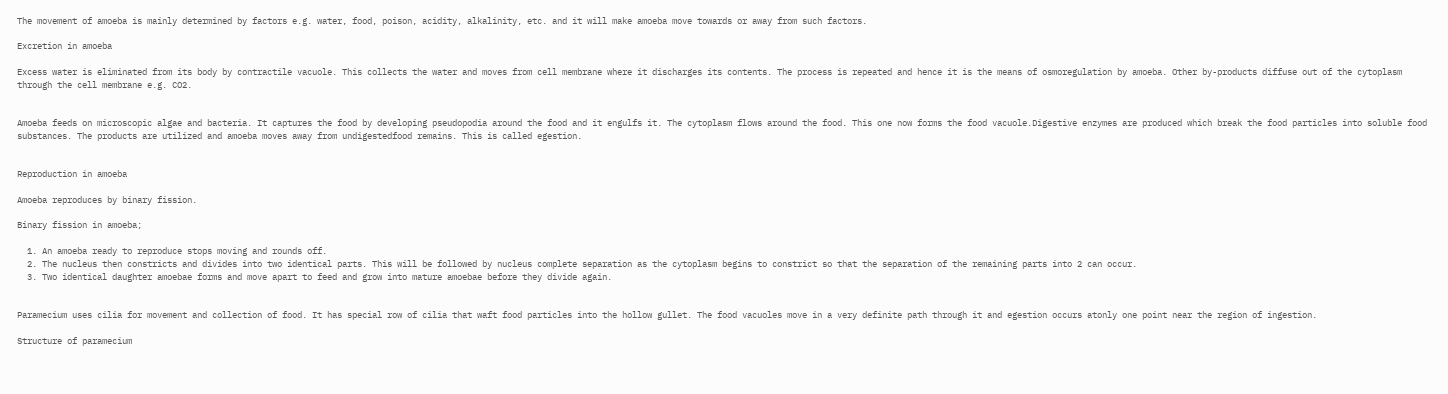The movement of amoeba is mainly determined by factors e.g. water, food, poison, acidity, alkalinity, etc. and it will make amoeba move towards or away from such factors.

Excretion in amoeba

Excess water is eliminated from its body by contractile vacuole. This collects the water and moves from cell membrane where it discharges its contents. The process is repeated and hence it is the means of osmoregulation by amoeba. Other by-products diffuse out of the cytoplasm through the cell membrane e.g. CO2.


Amoeba feeds on microscopic algae and bacteria. It captures the food by developing pseudopodia around the food and it engulfs it. The cytoplasm flows around the food. This one now forms the food vacuole.Digestive enzymes are produced which break the food particles into soluble food substances. The products are utilized and amoeba moves away from undigestedfood remains. This is called egestion.


Reproduction in amoeba

Amoeba reproduces by binary fission.

Binary fission in amoeba;

  1. An amoeba ready to reproduce stops moving and rounds off.
  2. The nucleus then constricts and divides into two identical parts. This will be followed by nucleus complete separation as the cytoplasm begins to constrict so that the separation of the remaining parts into 2 can occur.
  3. Two identical daughter amoebae forms and move apart to feed and grow into mature amoebae before they divide again.


Paramecium uses cilia for movement and collection of food. It has special row of cilia that waft food particles into the hollow gullet. The food vacuoles move in a very definite path through it and egestion occurs atonly one point near the region of ingestion.

Structure of paramecium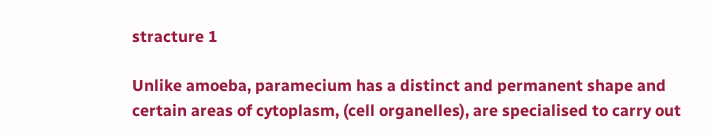stracture 1

Unlike amoeba, paramecium has a distinct and permanent shape and certain areas of cytoplasm, (cell organelles), are specialised to carry out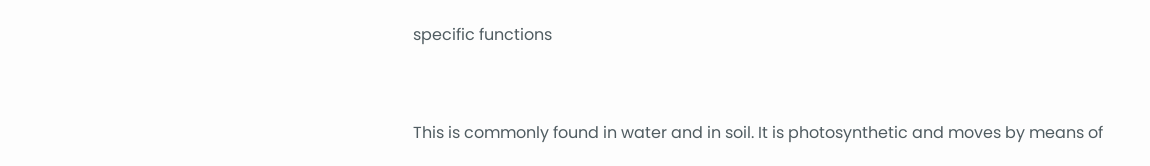specific functions


This is commonly found in water and in soil. It is photosynthetic and moves by means of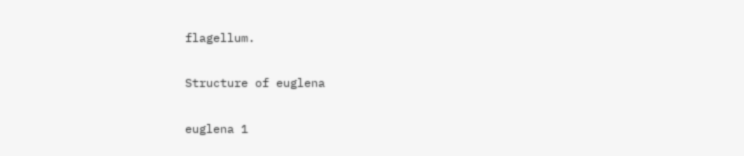flagellum.

Structure of euglena

euglena 1